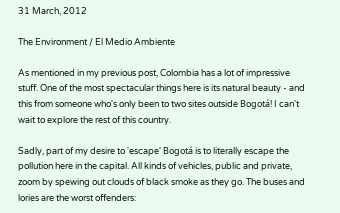31 March, 2012

The Environment / El Medio Ambiente

As mentioned in my previous post, Colombia has a lot of impressive stuff. One of the most spectacular things here is its natural beauty - and this from someone who's only been to two sites outside Bogotá! I can't wait to explore the rest of this country.

Sadly, part of my desire to 'escape' Bogotá is to literally escape the pollution here in the capital. All kinds of vehicles, public and private, zoom by spewing out clouds of black smoke as they go. The buses and lories are the worst offenders: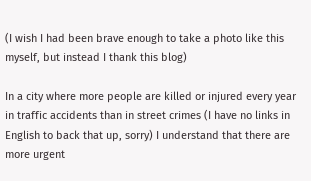(I wish I had been brave enough to take a photo like this myself, but instead I thank this blog)

In a city where more people are killed or injured every year in traffic accidents than in street crimes (I have no links in English to back that up, sorry) I understand that there are more urgent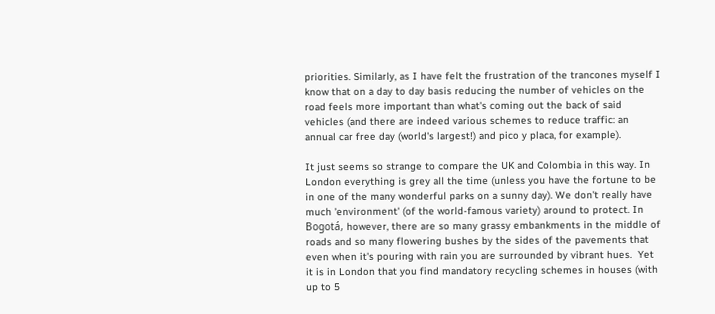priorities. Similarly, as I have felt the frustration of the trancones myself I know that on a day to day basis reducing the number of vehicles on the road feels more important than what's coming out the back of said vehicles (and there are indeed various schemes to reduce traffic: an annual car free day (world's largest!) and pico y placa, for example).

It just seems so strange to compare the UK and Colombia in this way. In London everything is grey all the time (unless you have the fortune to be in one of the many wonderful parks on a sunny day). We don't really have much 'environment' (of the world-famous variety) around to protect. In Bogotá, however, there are so many grassy embankments in the middle of roads and so many flowering bushes by the sides of the pavements that even when it's pouring with rain you are surrounded by vibrant hues.  Yet it is in London that you find mandatory recycling schemes in houses (with up to 5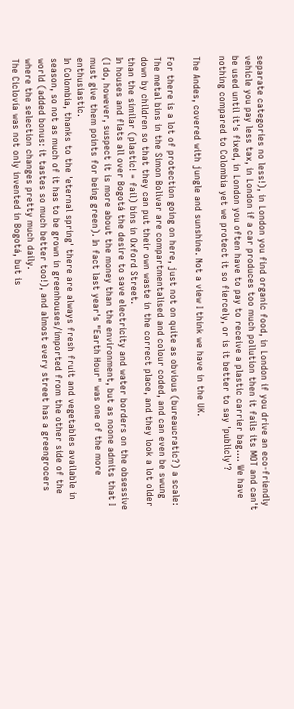separate categories no less!), in London you find organic food, in London if you drive an eco-friendly vehicle you pay less tax, in London if a car produces too much pollution then it fails its MOT and can't be used until it's fixed, in London you often have to pay to receive a plastic carrier bag.... We have nothing compared to Colombia yet we protect it so fiercely, or is it better to say 'publicly'?

The Andes, covered with jungle and sunshine. Not a view I think we have in the UK.

For there is a lot of protection going on here, just not on quite as obvious (bureaucratic?) a scale:
The metal bins in the Simon Bolivar are compartmentalised and colour coded, and can even be swung down by children so that they can put their own waste in the correct place, and they look a lot older than the similar (plastic! = fail) bins in Oxford Street.
In houses and flats all over Bogotá the desire to save electricity and water borders on the obsessive (I do, however, suspect it is more about the money than the environment, but as noone admits that I must give them points for being green). In fact last year's "Earth Hour" was one of the more enthusiastic.
In Colombia, thanks to the 'eternal spring' there are always fresh fruit and vegetables available in season, so not as much of it has to be grown in greenhouses/imported from the other side of the world (added bonus: it tastes so much better too!), and almost every street has a greengrocers where the selection changes pretty much daily.
The Ciclovía was not only invented in Bogotá, but is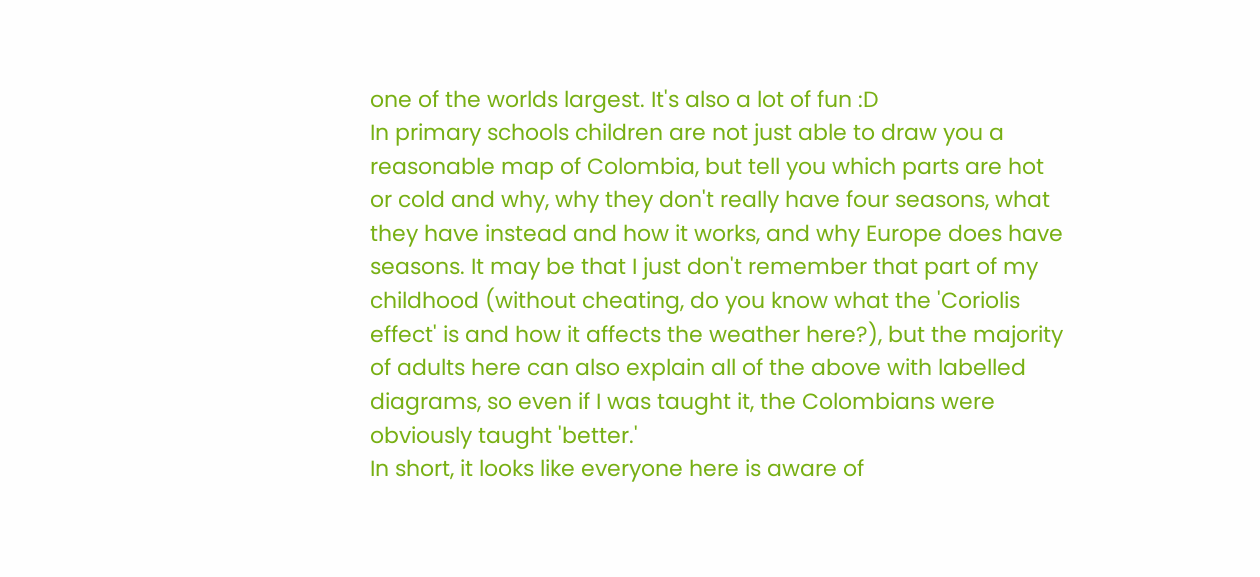one of the worlds largest. It's also a lot of fun :D
In primary schools children are not just able to draw you a reasonable map of Colombia, but tell you which parts are hot or cold and why, why they don't really have four seasons, what they have instead and how it works, and why Europe does have seasons. It may be that I just don't remember that part of my childhood (without cheating, do you know what the 'Coriolis effect' is and how it affects the weather here?), but the majority of adults here can also explain all of the above with labelled diagrams, so even if I was taught it, the Colombians were obviously taught 'better.'
In short, it looks like everyone here is aware of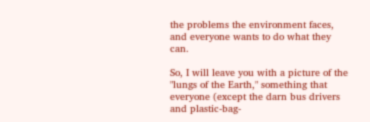the problems the environment faces, and everyone wants to do what they can.

So, I will leave you with a picture of the "lungs of the Earth," something that everyone (except the darn bus drivers and plastic-bag-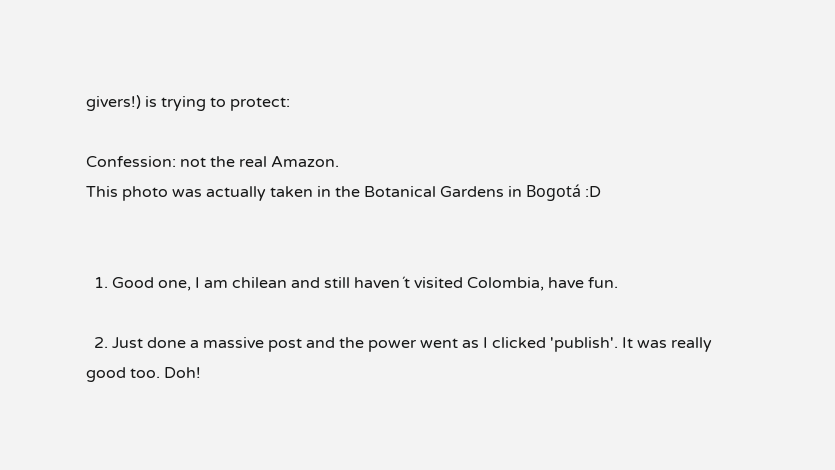givers!) is trying to protect:

Confession: not the real Amazon.
This photo was actually taken in the Botanical Gardens in Bogotá :D


  1. Good one, I am chilean and still haven´t visited Colombia, have fun.

  2. Just done a massive post and the power went as I clicked 'publish'. It was really good too. Doh!